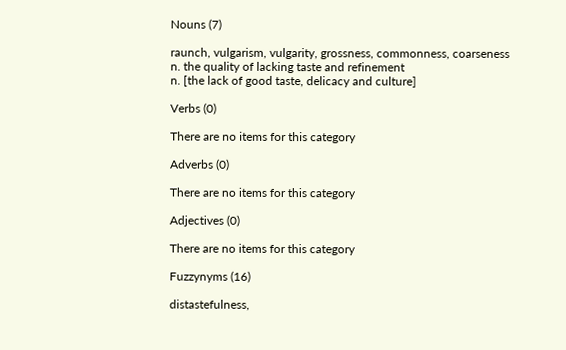Nouns (7)

raunch, vulgarism, vulgarity, grossness, commonness, coarseness
n. the quality of lacking taste and refinement
n. [the lack of good taste, delicacy and culture]

Verbs (0)

There are no items for this category

Adverbs (0)

There are no items for this category

Adjectives (0)

There are no items for this category

Fuzzynyms (16)

distastefulness,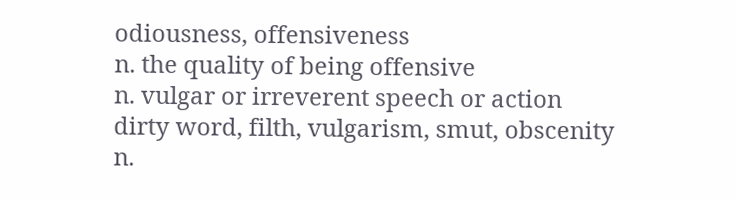odiousness, offensiveness
n. the quality of being offensive
n. vulgar or irreverent speech or action
dirty word, filth, vulgarism, smut, obscenity
n.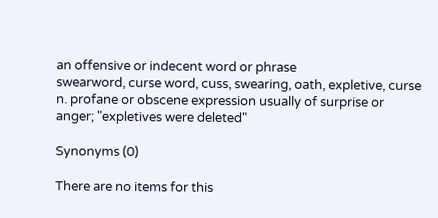an offensive or indecent word or phrase
swearword, curse word, cuss, swearing, oath, expletive, curse
n. profane or obscene expression usually of surprise or anger; "expletives were deleted"

Synonyms (0)

There are no items for this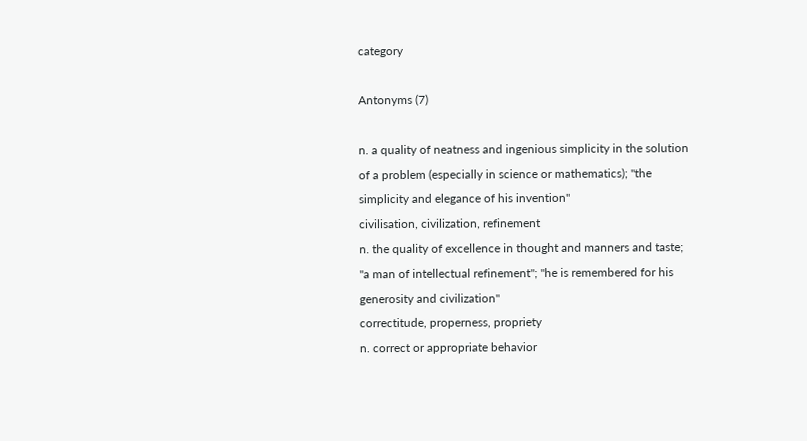category

Antonyms (7)

n. a quality of neatness and ingenious simplicity in the solution of a problem (especially in science or mathematics); "the simplicity and elegance of his invention"
civilisation, civilization, refinement
n. the quality of excellence in thought and manners and taste; "a man of intellectual refinement"; "he is remembered for his generosity and civilization"
correctitude, properness, propriety
n. correct or appropriate behavior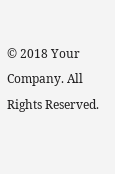© 2018 Your Company. All Rights Reserved.